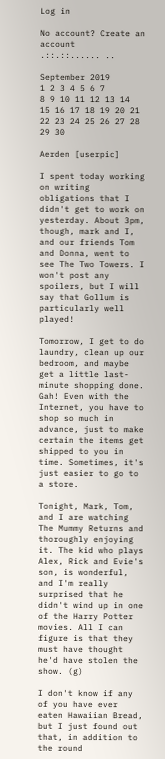Log in

No account? Create an account
.::.::...... ..

September 2019
1 2 3 4 5 6 7
8 9 10 11 12 13 14
15 16 17 18 19 20 21
22 23 24 25 26 27 28
29 30

Aerden [userpic]

I spent today working on writing obligations that I didn't get to work on yesterday. About 3pm, though, mark and I, and our friends Tom and Donna, went to see The Two Towers. I won't post any spoilers, but I will say that Gollum is particularly well played!

Tomorrow, I get to do laundry, clean up our bedroom, and maybe get a little last-minute shopping done. Gah! Even with the Internet, you have to shop so much in advance, just to make certain the items get shipped to you in time. Sometimes, it's just easier to go to a store.

Tonight, Mark, Tom, and I are watching The Mummy Returns and thoroughly enjoying it. The kid who plays Alex, Rick and Evie's son, is wonderful, and I'm really surprised that he didn't wind up in one of the Harry Potter movies. All I can figure is that they must have thought he'd have stolen the show. (g)

I don't know if any of you have ever eaten Hawaiian Bread, but I just found out that, in addition to the round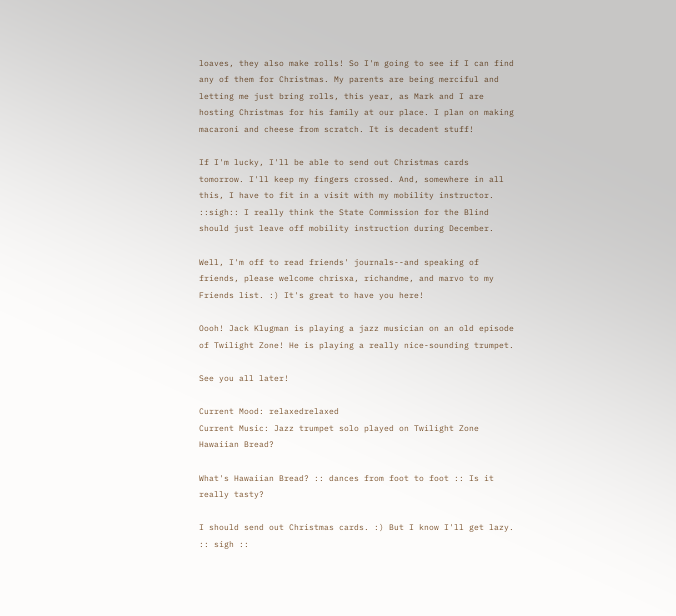loaves, they also make rolls! So I'm going to see if I can find any of them for Christmas. My parents are being merciful and letting me just bring rolls, this year, as Mark and I are hosting Christmas for his family at our place. I plan on making macaroni and cheese from scratch. It is decadent stuff!

If I'm lucky, I'll be able to send out Christmas cards tomorrow. I'll keep my fingers crossed. And, somewhere in all this, I have to fit in a visit with my mobility instructor. ::sigh:: I really think the State Commission for the Blind should just leave off mobility instruction during December.

Well, I'm off to read friends' journals--and speaking of friends, please welcome chrisxa, richandme, and marvo to my Friends list. :) It's great to have you here!

Oooh! Jack Klugman is playing a jazz musician on an old episode of Twilight Zone! He is playing a really nice-sounding trumpet.

See you all later!

Current Mood: relaxedrelaxed
Current Music: Jazz trumpet solo played on Twilight Zone
Hawaiian Bread?

What's Hawaiian Bread? :: dances from foot to foot :: Is it really tasty?

I should send out Christmas cards. :) But I know I'll get lazy. :: sigh ::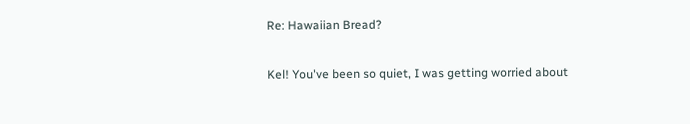Re: Hawaiian Bread?

Kel! You've been so quiet, I was getting worried about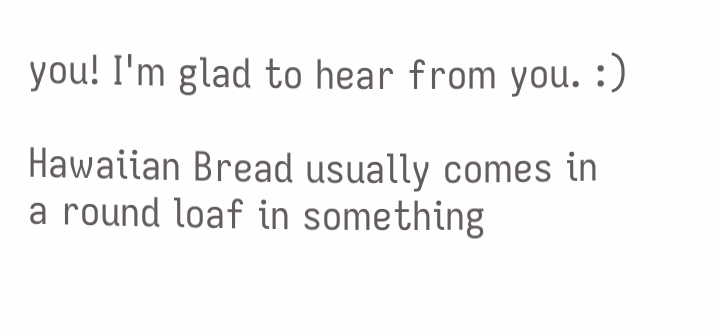you! I'm glad to hear from you. :)

Hawaiian Bread usually comes in a round loaf in something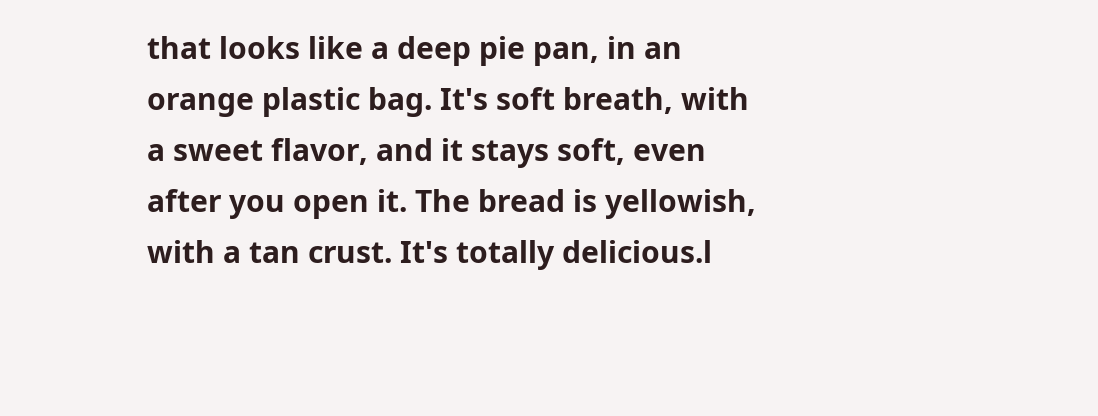that looks like a deep pie pan, in an orange plastic bag. It's soft breath, with a sweet flavor, and it stays soft, even after you open it. The bread is yellowish, with a tan crust. It's totally delicious.l